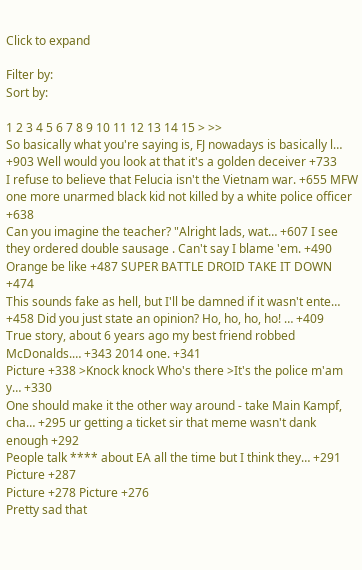Click to expand

Filter by:
Sort by:

1 2 3 4 5 6 7 8 9 10 11 12 13 14 15 > >>
So basically what you're saying is, FJ nowadays is basically l… +903 Well would you look at that it's a golden deceiver +733
I refuse to believe that Felucia isn't the Vietnam war. +655 MFW one more unarmed black kid not killed by a white police officer +638
Can you imagine the teacher? "Alright lads, wat… +607 I see they ordered double sausage . Can't say I blame 'em. +490
Orange be like +487 SUPER BATTLE DROID TAKE IT DOWN +474
This sounds fake as hell, but I'll be damned if it wasn't ente… +458 Did you just state an opinion? Ho, ho, ho, ho! … +409
True story, about 6 years ago my best friend robbed McDonalds.… +343 2014 one. +341
Picture +338 >Knock knock Who's there >It's the police m'am y… +330
One should make it the other way around - take Main Kampf, cha… +295 ur getting a ticket sir that meme wasn't dank enough +292
People talk **** about EA all the time but I think they… +291 Picture +287
Picture +278 Picture +276
Pretty sad that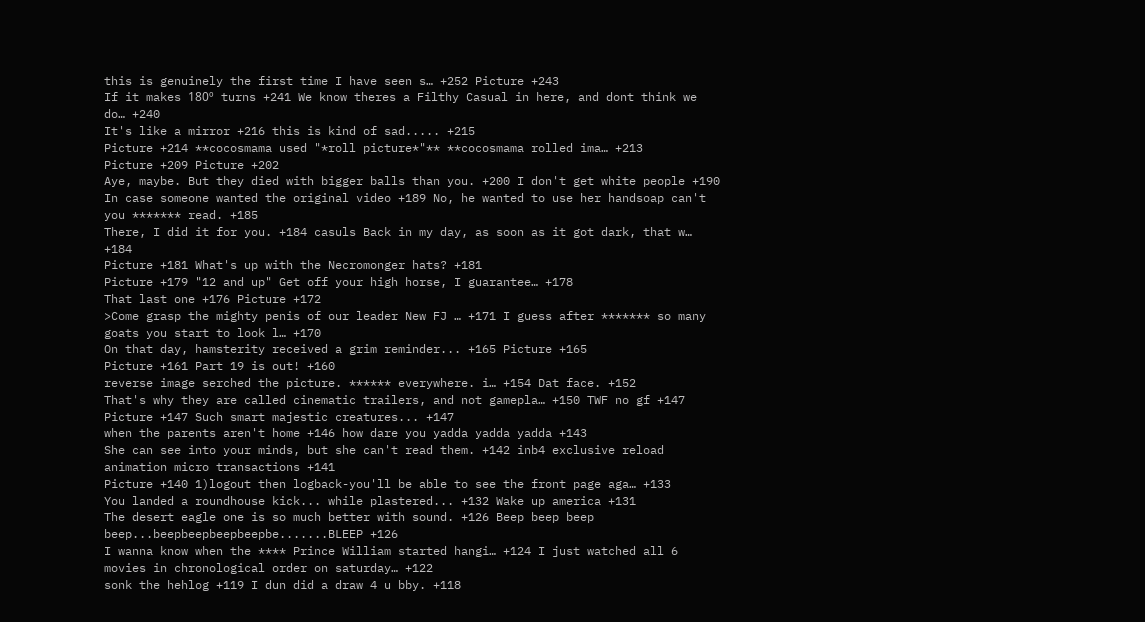this is genuinely the first time I have seen s… +252 Picture +243
If it makes 180º turns +241 We know theres a Filthy Casual in here, and dont think we do… +240
It's like a mirror +216 this is kind of sad..... +215
Picture +214 **cocosmama used "*roll picture*"** **cocosmama rolled ima… +213
Picture +209 Picture +202
Aye, maybe. But they died with bigger balls than you. +200 I don't get white people +190
In case someone wanted the original video +189 No, he wanted to use her handsoap can't you ******* read. +185
There, I did it for you. +184 casuls Back in my day, as soon as it got dark, that w… +184
Picture +181 What's up with the Necromonger hats? +181
Picture +179 "12 and up" Get off your high horse, I guarantee… +178
That last one +176 Picture +172
>Come grasp the mighty penis of our leader New FJ … +171 I guess after ******* so many goats you start to look l… +170
On that day, hamsterity received a grim reminder... +165 Picture +165
Picture +161 Part 19 is out! +160
reverse image serched the picture. ****** everywhere. i… +154 Dat face. +152
That's why they are called cinematic trailers, and not gamepla… +150 TWF no gf +147
Picture +147 Such smart majestic creatures... +147
when the parents aren't home +146 how dare you yadda yadda yadda +143
She can see into your minds, but she can't read them. +142 inb4 exclusive reload animation micro transactions +141
Picture +140 1)logout then logback-you'll be able to see the front page aga… +133
You landed a roundhouse kick... while plastered... +132 Wake up america +131
The desert eagle one is so much better with sound. +126 Beep beep beep beep...beepbeepbeepbeepbe.......BLEEP +126
I wanna know when the **** Prince William started hangi… +124 I just watched all 6 movies in chronological order on saturday… +122
sonk the hehlog +119 I dun did a draw 4 u bby. +118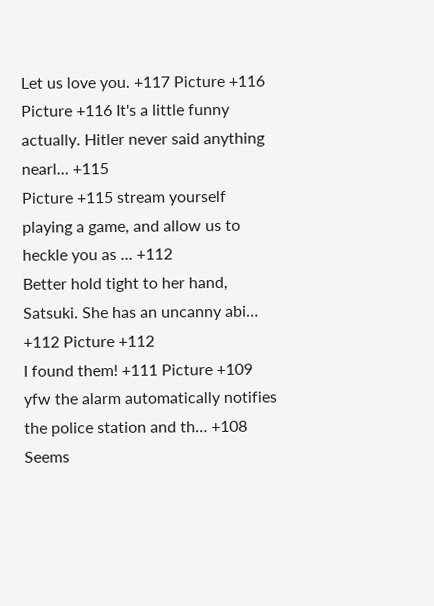Let us love you. +117 Picture +116
Picture +116 It's a little funny actually. Hitler never said anything nearl… +115
Picture +115 stream yourself playing a game, and allow us to heckle you as … +112
Better hold tight to her hand, Satsuki. She has an uncanny abi… +112 Picture +112
I found them! +111 Picture +109
yfw the alarm automatically notifies the police station and th… +108 Seems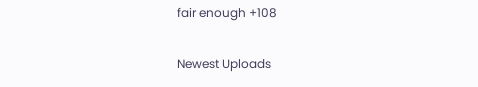fair enough +108

Newest Uploads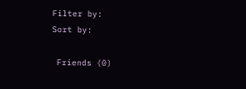Filter by:
Sort by:

 Friends (0)